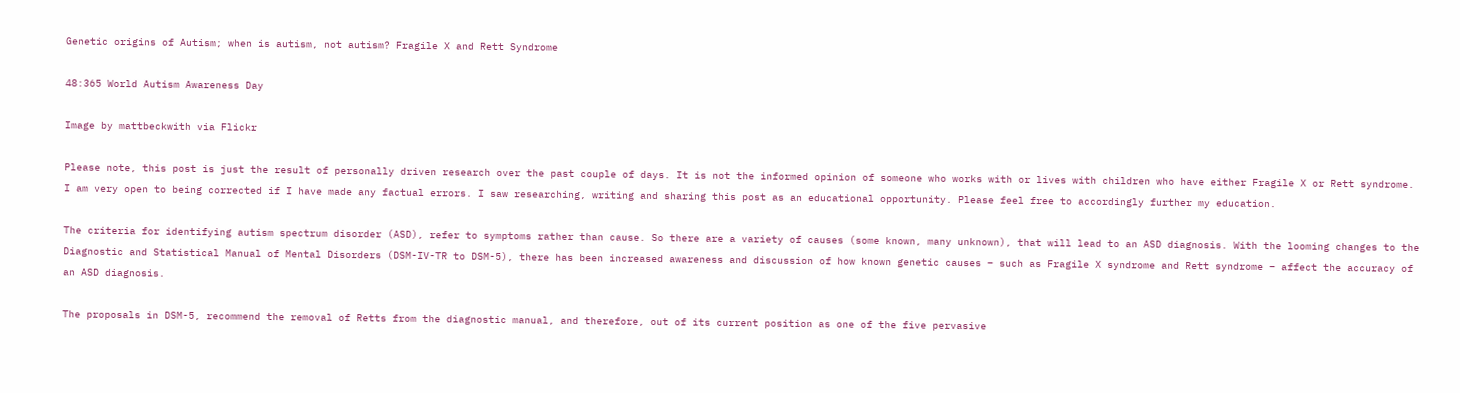Genetic origins of Autism; when is autism, not autism? Fragile X and Rett Syndrome

48:365 World Autism Awareness Day

Image by mattbeckwith via Flickr

Please note, this post is just the result of personally driven research over the past couple of days. It is not the informed opinion of someone who works with or lives with children who have either Fragile X or Rett syndrome. I am very open to being corrected if I have made any factual errors. I saw researching, writing and sharing this post as an educational opportunity. Please feel free to accordingly further my education.

The criteria for identifying autism spectrum disorder (ASD), refer to symptoms rather than cause. So there are a variety of causes (some known, many unknown), that will lead to an ASD diagnosis. With the looming changes to the Diagnostic and Statistical Manual of Mental Disorders (DSM-IV-TR to DSM-5), there has been increased awareness and discussion of how known genetic causes – such as Fragile X syndrome and Rett syndrome – affect the accuracy of an ASD diagnosis.

The proposals in DSM-5, recommend the removal of Retts from the diagnostic manual, and therefore, out of its current position as one of the five pervasive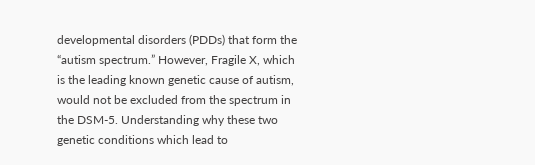developmental disorders (PDDs) that form the “autism spectrum.” However, Fragile X, which is the leading known genetic cause of autism, would not be excluded from the spectrum in the DSM-5. Understanding why these two genetic conditions which lead to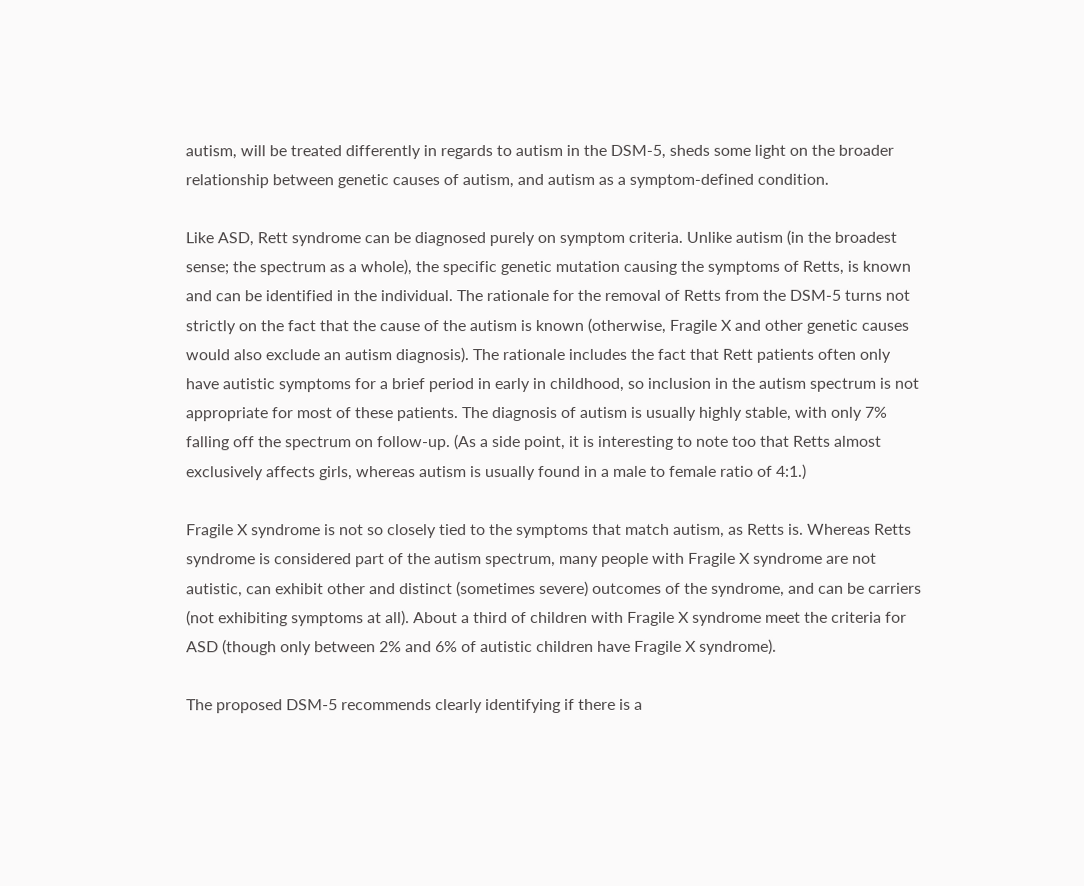autism, will be treated differently in regards to autism in the DSM-5, sheds some light on the broader relationship between genetic causes of autism, and autism as a symptom-defined condition.

Like ASD, Rett syndrome can be diagnosed purely on symptom criteria. Unlike autism (in the broadest sense; the spectrum as a whole), the specific genetic mutation causing the symptoms of Retts, is known and can be identified in the individual. The rationale for the removal of Retts from the DSM-5 turns not strictly on the fact that the cause of the autism is known (otherwise, Fragile X and other genetic causes would also exclude an autism diagnosis). The rationale includes the fact that Rett patients often only have autistic symptoms for a brief period in early in childhood, so inclusion in the autism spectrum is not appropriate for most of these patients. The diagnosis of autism is usually highly stable, with only 7% falling off the spectrum on follow-up. (As a side point, it is interesting to note too that Retts almost exclusively affects girls, whereas autism is usually found in a male to female ratio of 4:1.)

Fragile X syndrome is not so closely tied to the symptoms that match autism, as Retts is. Whereas Retts syndrome is considered part of the autism spectrum, many people with Fragile X syndrome are not autistic, can exhibit other and distinct (sometimes severe) outcomes of the syndrome, and can be carriers (not exhibiting symptoms at all). About a third of children with Fragile X syndrome meet the criteria for ASD (though only between 2% and 6% of autistic children have Fragile X syndrome).

The proposed DSM-5 recommends clearly identifying if there is a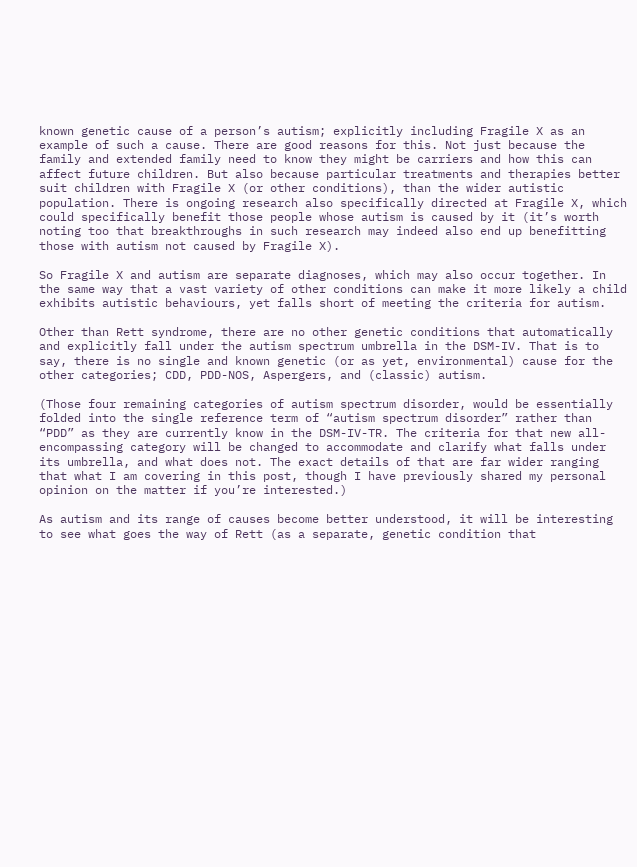known genetic cause of a person’s autism; explicitly including Fragile X as an example of such a cause. There are good reasons for this. Not just because the family and extended family need to know they might be carriers and how this can affect future children. But also because particular treatments and therapies better suit children with Fragile X (or other conditions), than the wider autistic population. There is ongoing research also specifically directed at Fragile X, which could specifically benefit those people whose autism is caused by it (it’s worth noting too that breakthroughs in such research may indeed also end up benefitting those with autism not caused by Fragile X).

So Fragile X and autism are separate diagnoses, which may also occur together. In the same way that a vast variety of other conditions can make it more likely a child exhibits autistic behaviours, yet falls short of meeting the criteria for autism.

Other than Rett syndrome, there are no other genetic conditions that automatically and explicitly fall under the autism spectrum umbrella in the DSM-IV. That is to say, there is no single and known genetic (or as yet, environmental) cause for the other categories; CDD, PDD-NOS, Aspergers, and (classic) autism.

(Those four remaining categories of autism spectrum disorder, would be essentially folded into the single reference term of “autism spectrum disorder” rather than “PDD” as they are currently know in the DSM-IV-TR. The criteria for that new all-encompassing category will be changed to accommodate and clarify what falls under its umbrella, and what does not. The exact details of that are far wider ranging that what I am covering in this post, though I have previously shared my personal opinion on the matter if you’re interested.)

As autism and its range of causes become better understood, it will be interesting to see what goes the way of Rett (as a separate, genetic condition that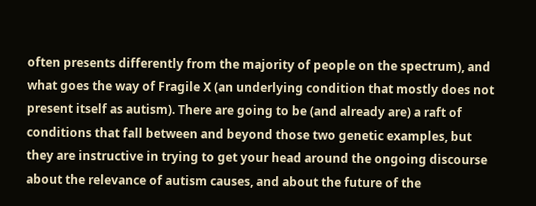often presents differently from the majority of people on the spectrum), and what goes the way of Fragile X (an underlying condition that mostly does not present itself as autism). There are going to be (and already are) a raft of conditions that fall between and beyond those two genetic examples, but they are instructive in trying to get your head around the ongoing discourse about the relevance of autism causes, and about the future of the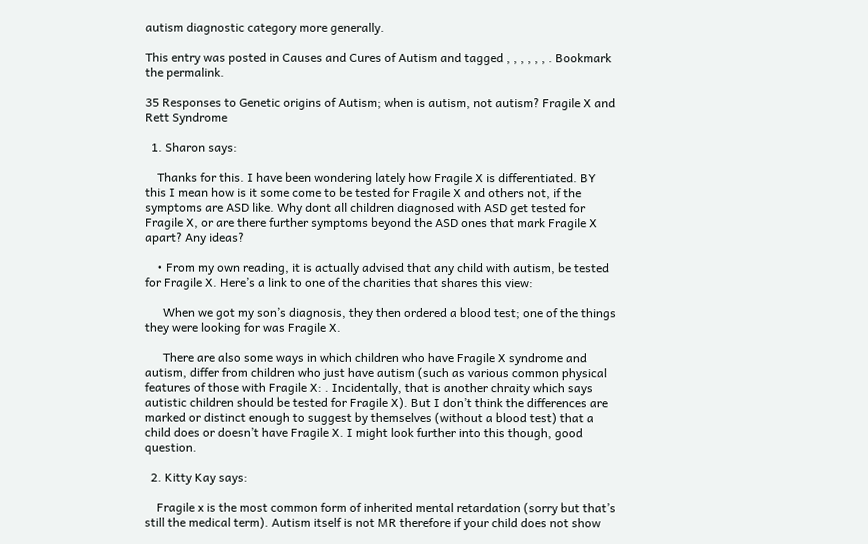autism diagnostic category more generally.

This entry was posted in Causes and Cures of Autism and tagged , , , , , , . Bookmark the permalink.

35 Responses to Genetic origins of Autism; when is autism, not autism? Fragile X and Rett Syndrome

  1. Sharon says:

    Thanks for this. I have been wondering lately how Fragile X is differentiated. BY this I mean how is it some come to be tested for Fragile X and others not, if the symptoms are ASD like. Why dont all children diagnosed with ASD get tested for Fragile X, or are there further symptoms beyond the ASD ones that mark Fragile X apart? Any ideas?

    • From my own reading, it is actually advised that any child with autism, be tested for Fragile X. Here’s a link to one of the charities that shares this view:

      When we got my son’s diagnosis, they then ordered a blood test; one of the things they were looking for was Fragile X.

      There are also some ways in which children who have Fragile X syndrome and autism, differ from children who just have autism (such as various common physical features of those with Fragile X: . Incidentally, that is another chraity which says autistic children should be tested for Fragile X). But I don’t think the differences are marked or distinct enough to suggest by themselves (without a blood test) that a child does or doesn’t have Fragile X. I might look further into this though, good question.

  2. Kitty Kay says:

    Fragile x is the most common form of inherited mental retardation (sorry but that’s still the medical term). Autism itself is not MR therefore if your child does not show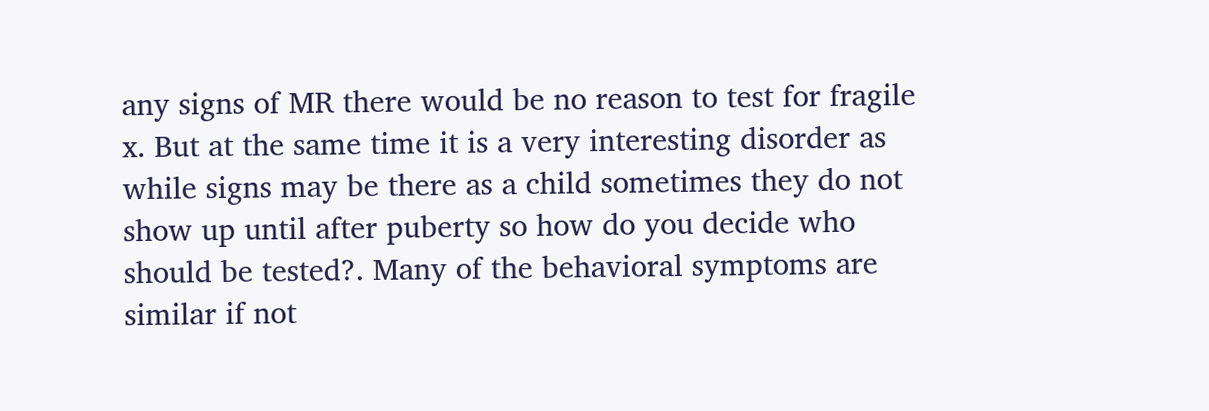any signs of MR there would be no reason to test for fragile x. But at the same time it is a very interesting disorder as while signs may be there as a child sometimes they do not show up until after puberty so how do you decide who should be tested?. Many of the behavioral symptoms are similar if not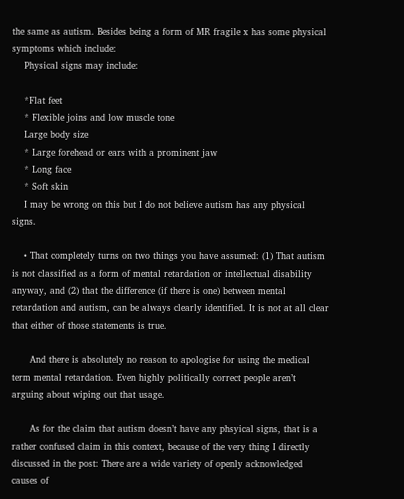the same as autism. Besides being a form of MR fragile x has some physical symptoms which include:
    Physical signs may include:

    *Flat feet
    * Flexible joins and low muscle tone
    Large body size
    * Large forehead or ears with a prominent jaw
    * Long face
    * Soft skin
    I may be wrong on this but I do not believe autism has any physical signs.

    • That completely turns on two things you have assumed: (1) That autism is not classified as a form of mental retardation or intellectual disability anyway, and (2) that the difference (if there is one) between mental retardation and autism, can be always clearly identified. It is not at all clear that either of those statements is true.

      And there is absolutely no reason to apologise for using the medical term mental retardation. Even highly politically correct people aren’t arguing about wiping out that usage.

      As for the claim that autism doesn’t have any phsyical signs, that is a rather confused claim in this context, because of the very thing I directly discussed in the post: There are a wide variety of openly acknowledged causes of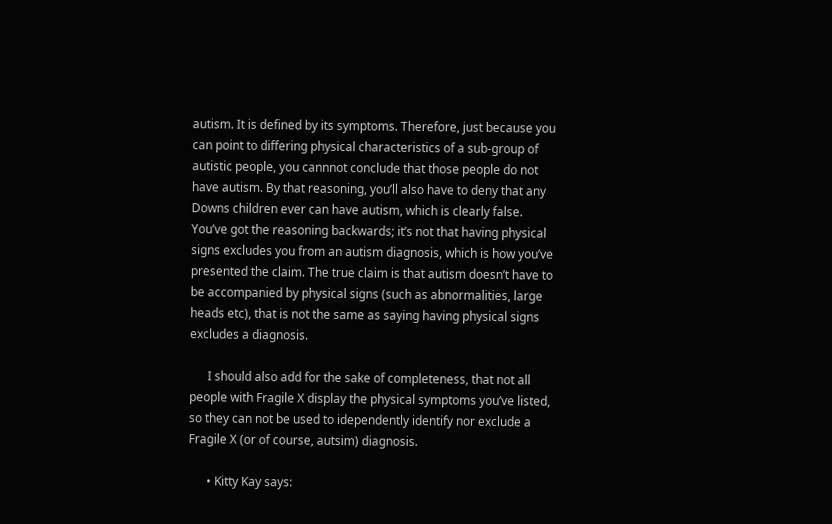autism. It is defined by its symptoms. Therefore, just because you can point to differing physical characteristics of a sub-group of autistic people, you cannnot conclude that those people do not have autism. By that reasoning, you’ll also have to deny that any Downs children ever can have autism, which is clearly false. You’ve got the reasoning backwards; it’s not that having physical signs excludes you from an autism diagnosis, which is how you’ve presented the claim. The true claim is that autism doesn’t have to be accompanied by physical signs (such as abnormalities, large heads etc), that is not the same as saying having physical signs excludes a diagnosis.

      I should also add for the sake of completeness, that not all people with Fragile X display the physical symptoms you’ve listed, so they can not be used to idependently identify nor exclude a Fragile X (or of course, autsim) diagnosis.

      • Kitty Kay says: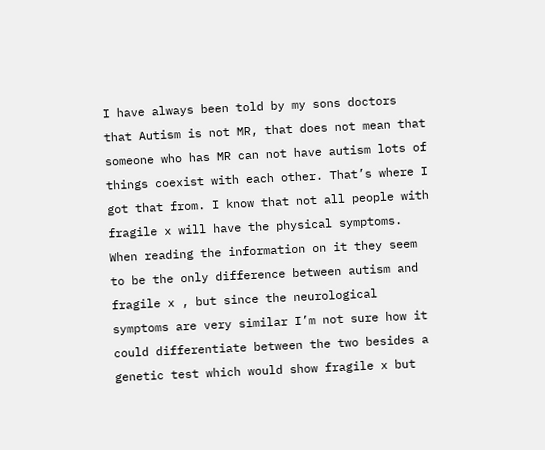I have always been told by my sons doctors that Autism is not MR, that does not mean that someone who has MR can not have autism lots of things coexist with each other. That’s where I got that from. I know that not all people with fragile x will have the physical symptoms. When reading the information on it they seem to be the only difference between autism and fragile x , but since the neurological symptoms are very similar I’m not sure how it could differentiate between the two besides a genetic test which would show fragile x but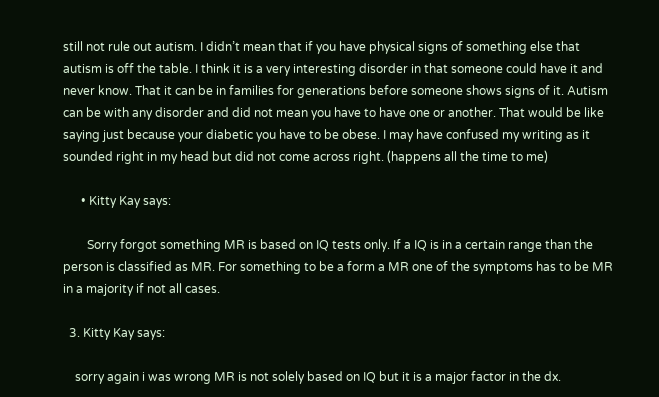still not rule out autism. I didn’t mean that if you have physical signs of something else that autism is off the table. I think it is a very interesting disorder in that someone could have it and never know. That it can be in families for generations before someone shows signs of it. Autism can be with any disorder and did not mean you have to have one or another. That would be like saying just because your diabetic you have to be obese. I may have confused my writing as it sounded right in my head but did not come across right. (happens all the time to me)

      • Kitty Kay says:

        Sorry forgot something MR is based on IQ tests only. If a IQ is in a certain range than the person is classified as MR. For something to be a form a MR one of the symptoms has to be MR in a majority if not all cases.

  3. Kitty Kay says:

    sorry again i was wrong MR is not solely based on IQ but it is a major factor in the dx.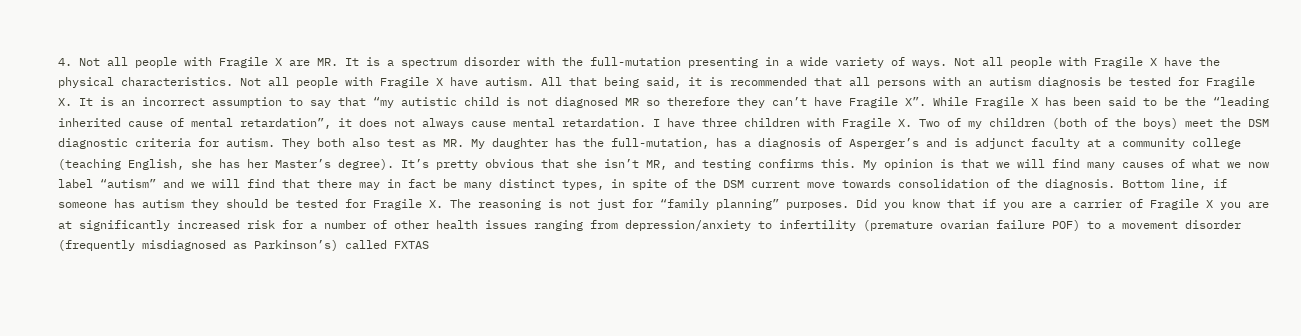4. Not all people with Fragile X are MR. It is a spectrum disorder with the full-mutation presenting in a wide variety of ways. Not all people with Fragile X have the physical characteristics. Not all people with Fragile X have autism. All that being said, it is recommended that all persons with an autism diagnosis be tested for Fragile X. It is an incorrect assumption to say that “my autistic child is not diagnosed MR so therefore they can’t have Fragile X”. While Fragile X has been said to be the “leading inherited cause of mental retardation”, it does not always cause mental retardation. I have three children with Fragile X. Two of my children (both of the boys) meet the DSM diagnostic criteria for autism. They both also test as MR. My daughter has the full-mutation, has a diagnosis of Asperger’s and is adjunct faculty at a community college (teaching English, she has her Master’s degree). It’s pretty obvious that she isn’t MR, and testing confirms this. My opinion is that we will find many causes of what we now label “autism” and we will find that there may in fact be many distinct types, in spite of the DSM current move towards consolidation of the diagnosis. Bottom line, if someone has autism they should be tested for Fragile X. The reasoning is not just for “family planning” purposes. Did you know that if you are a carrier of Fragile X you are at significantly increased risk for a number of other health issues ranging from depression/anxiety to infertility (premature ovarian failure POF) to a movement disorder (frequently misdiagnosed as Parkinson’s) called FXTAS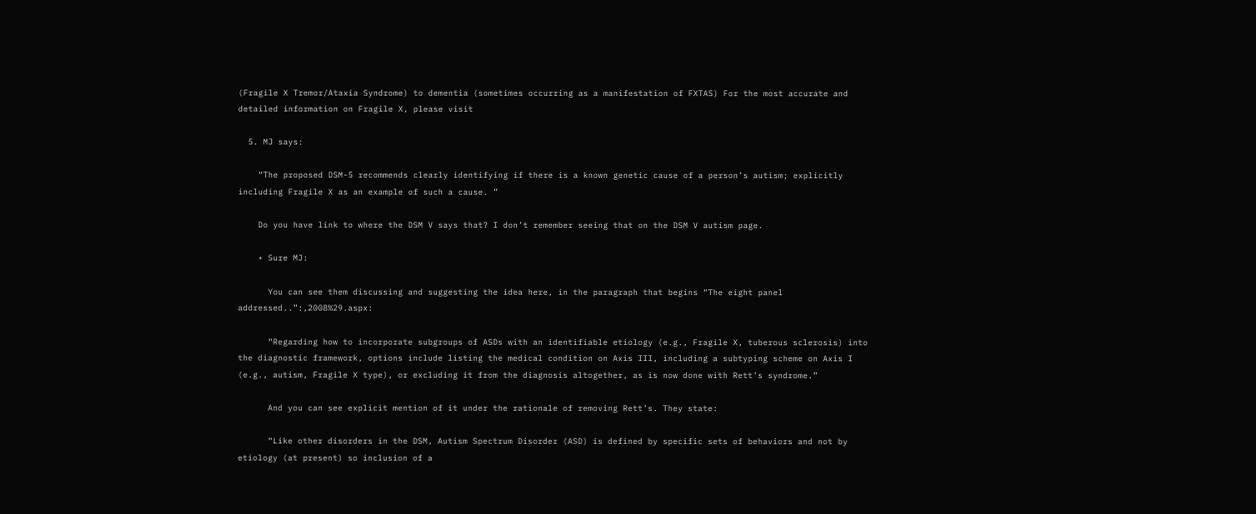(Fragile X Tremor/Ataxia Syndrome) to dementia (sometimes occurring as a manifestation of FXTAS) For the most accurate and detailed information on Fragile X, please visit

  5. MJ says:

    “The proposed DSM-5 recommends clearly identifying if there is a known genetic cause of a person’s autism; explicitly including Fragile X as an example of such a cause. ”

    Do you have link to where the DSM V says that? I don’t remember seeing that on the DSM V autism page.

    • Sure MJ:

      You can see them discussing and suggesting the idea here, in the paragraph that begins “The eight panel addressed..”:,2008%29.aspx:

      “Regarding how to incorporate subgroups of ASDs with an identifiable etiology (e.g., Fragile X, tuberous sclerosis) into the diagnostic framework, options include listing the medical condition on Axis III, including a subtyping scheme on Axis I (e.g., autism, Fragile X type), or excluding it from the diagnosis altogether, as is now done with Rett’s syndrome.”

      And you can see explicit mention of it under the rationale of removing Rett’s. They state:

      “Like other disorders in the DSM, Autism Spectrum Disorder (ASD) is defined by specific sets of behaviors and not by etiology (at present) so inclusion of a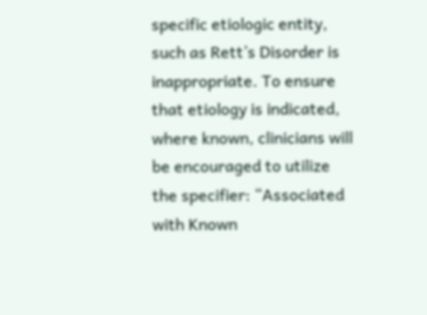specific etiologic entity, such as Rett’s Disorder is inappropriate. To ensure that etiology is indicated, where known, clinicians will be encouraged to utilize the specifier: “Associated with Known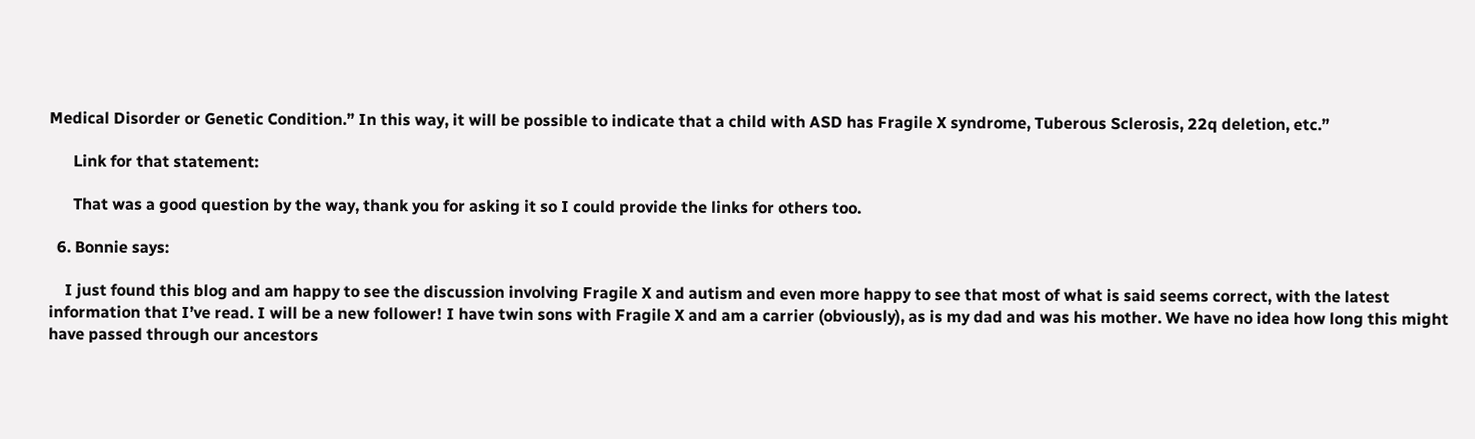Medical Disorder or Genetic Condition.” In this way, it will be possible to indicate that a child with ASD has Fragile X syndrome, Tuberous Sclerosis, 22q deletion, etc.”

      Link for that statement:

      That was a good question by the way, thank you for asking it so I could provide the links for others too.

  6. Bonnie says:

    I just found this blog and am happy to see the discussion involving Fragile X and autism and even more happy to see that most of what is said seems correct, with the latest information that I’ve read. I will be a new follower! I have twin sons with Fragile X and am a carrier (obviously), as is my dad and was his mother. We have no idea how long this might have passed through our ancestors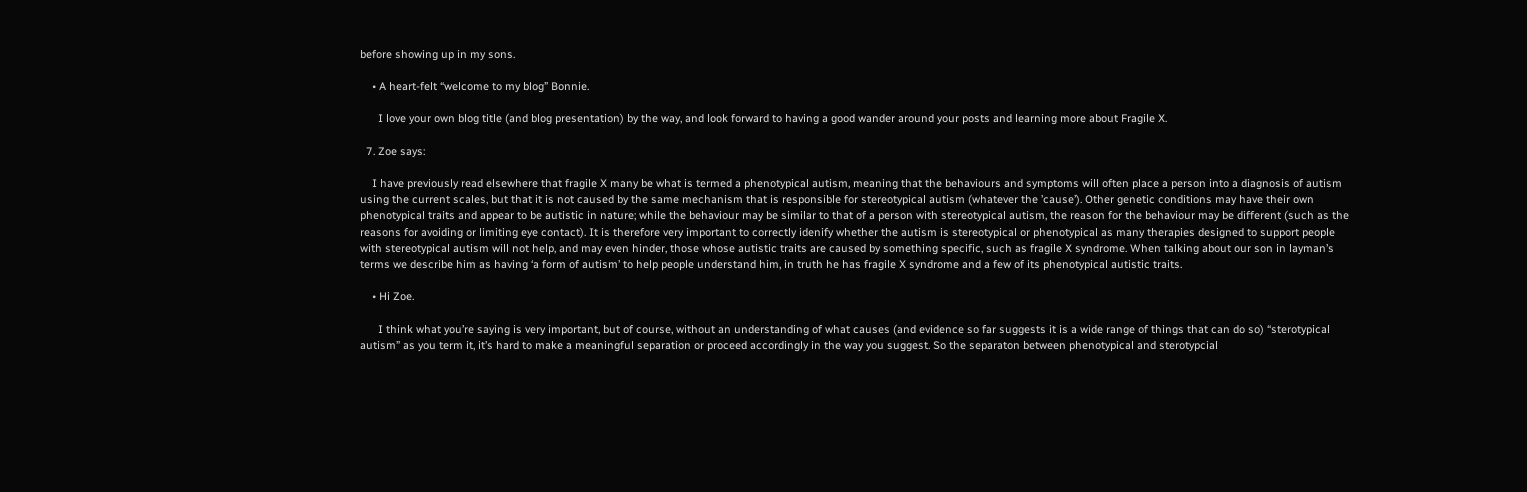before showing up in my sons.

    • A heart-felt “welcome to my blog” Bonnie.

      I love your own blog title (and blog presentation) by the way, and look forward to having a good wander around your posts and learning more about Fragile X.

  7. Zoe says:

    I have previously read elsewhere that fragile X many be what is termed a phenotypical autism, meaning that the behaviours and symptoms will often place a person into a diagnosis of autism using the current scales, but that it is not caused by the same mechanism that is responsible for stereotypical autism (whatever the ’cause’). Other genetic conditions may have their own phenotypical traits and appear to be autistic in nature; while the behaviour may be similar to that of a person with stereotypical autism, the reason for the behaviour may be different (such as the reasons for avoiding or limiting eye contact). It is therefore very important to correctly idenify whether the autism is stereotypical or phenotypical as many therapies designed to support people with stereotypical autism will not help, and may even hinder, those whose autistic traits are caused by something specific, such as fragile X syndrome. When talking about our son in layman’s terms we describe him as having ‘a form of autism’ to help people understand him, in truth he has fragile X syndrome and a few of its phenotypical autistic traits.

    • Hi Zoe.

      I think what you’re saying is very important, but of course, without an understanding of what causes (and evidence so far suggests it is a wide range of things that can do so) “sterotypical autism” as you term it, it’s hard to make a meaningful separation or proceed accordingly in the way you suggest. So the separaton between phenotypical and sterotypcial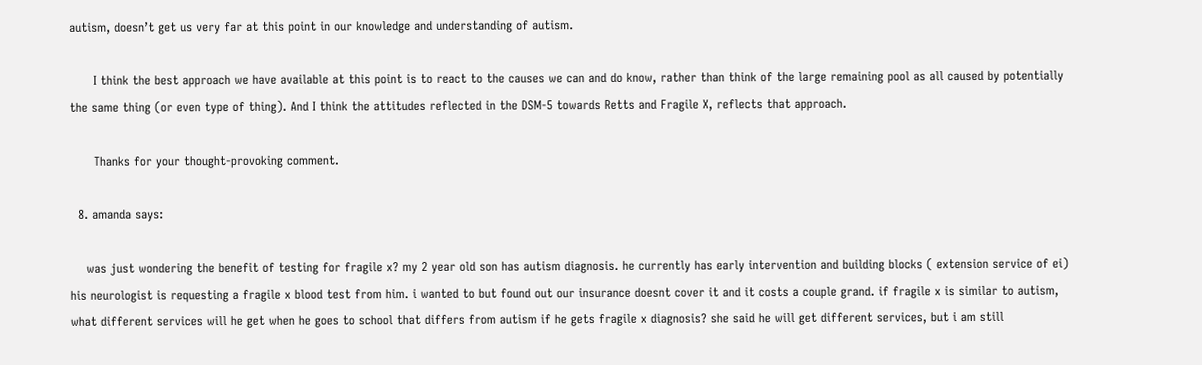autism, doesn’t get us very far at this point in our knowledge and understanding of autism.

      I think the best approach we have available at this point is to react to the causes we can and do know, rather than think of the large remaining pool as all caused by potentially the same thing (or even type of thing). And I think the attitudes reflected in the DSM-5 towards Retts and Fragile X, reflects that approach.

      Thanks for your thought-provoking comment.

  8. amanda says:

    was just wondering the benefit of testing for fragile x? my 2 year old son has autism diagnosis. he currently has early intervention and building blocks ( extension service of ei) his neurologist is requesting a fragile x blood test from him. i wanted to but found out our insurance doesnt cover it and it costs a couple grand. if fragile x is similar to autism, what different services will he get when he goes to school that differs from autism if he gets fragile x diagnosis? she said he will get different services, but i am still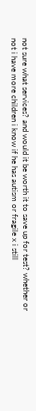not sure what services? and would it be worth it to save up for test? whether or not i have more children i know if he has autism or fragile x i still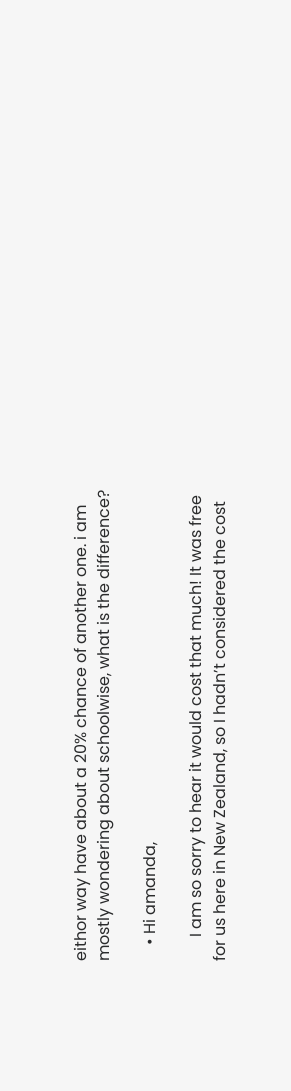eithor way have about a 20% chance of another one. i am mostly wondering about schoolwise, what is the difference?

    • Hi amanda,

      I am so sorry to hear it would cost that much! It was free for us here in New Zealand, so I hadn’t considered the cost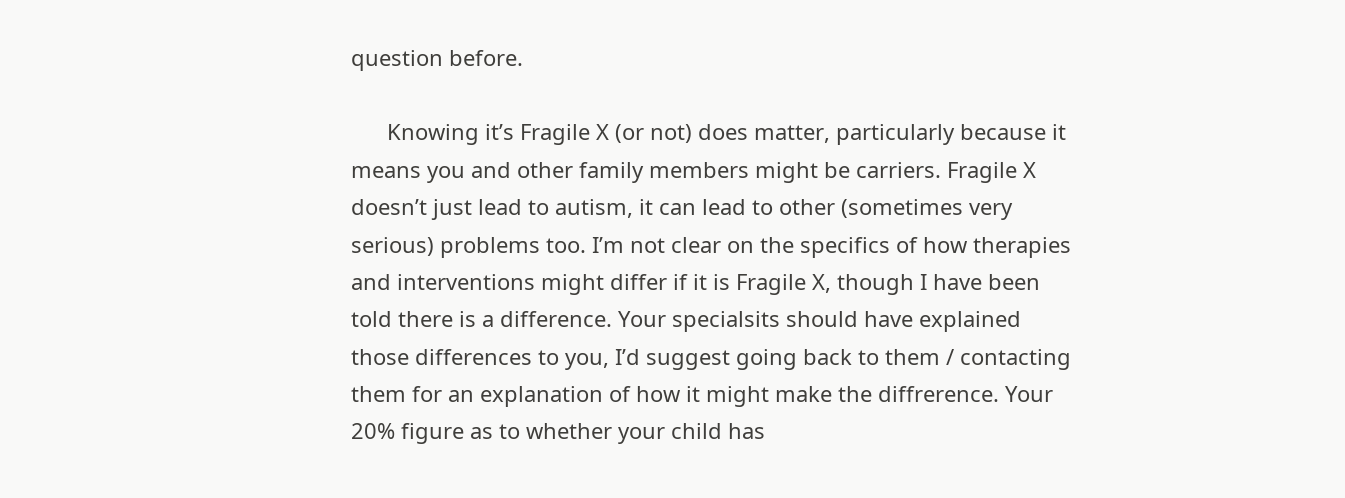question before.

      Knowing it’s Fragile X (or not) does matter, particularly because it means you and other family members might be carriers. Fragile X doesn’t just lead to autism, it can lead to other (sometimes very serious) problems too. I’m not clear on the specifics of how therapies and interventions might differ if it is Fragile X, though I have been told there is a difference. Your specialsits should have explained those differences to you, I’d suggest going back to them / contacting them for an explanation of how it might make the diffrerence. Your 20% figure as to whether your child has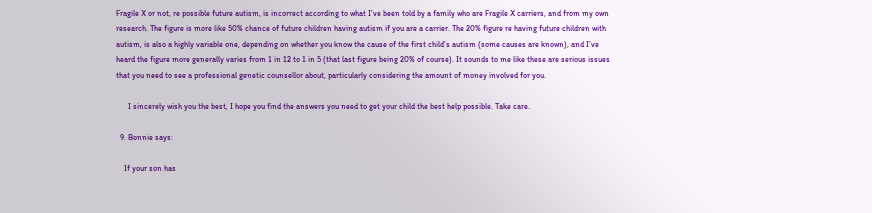Fragile X or not, re possible future autism, is incorrect according to what I’ve been told by a family who are Fragile X carriers, and from my own research. The figure is more like 50% chance of future children having autism if you are a carrier. The 20% figure re having future children with autism, is also a highly variable one, depending on whether you know the cause of the first child’s autism (some causes are known), and I’ve heard the figure more generally varies from 1 in 12 to 1 in 5 (that last figure being 20% of course). It sounds to me like these are serious issues that you need to see a professional genetic counsellor about, particularly considering the amount of money involved for you.

      I sincerely wish you the best, I hope you find the answers you need to get your child the best help possible. Take care.

  9. Bonnie says:

    If your son has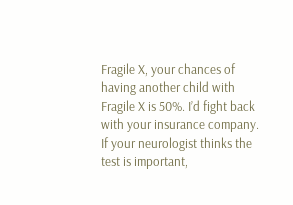Fragile X, your chances of having another child with Fragile X is 50%. I’d fight back with your insurance company. If your neurologist thinks the test is important,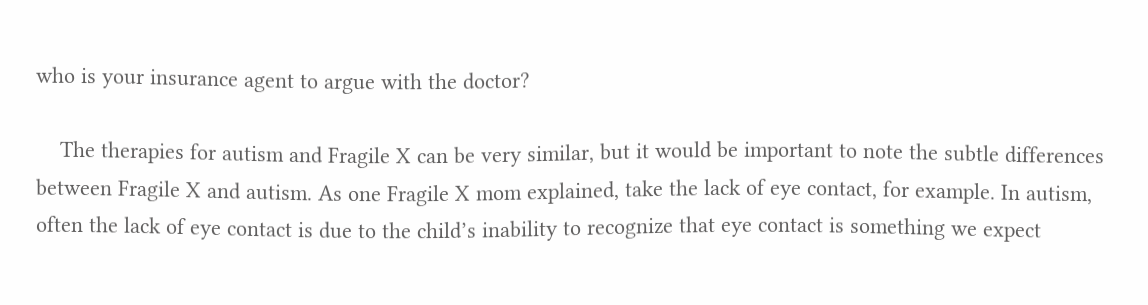who is your insurance agent to argue with the doctor?

    The therapies for autism and Fragile X can be very similar, but it would be important to note the subtle differences between Fragile X and autism. As one Fragile X mom explained, take the lack of eye contact, for example. In autism, often the lack of eye contact is due to the child’s inability to recognize that eye contact is something we expect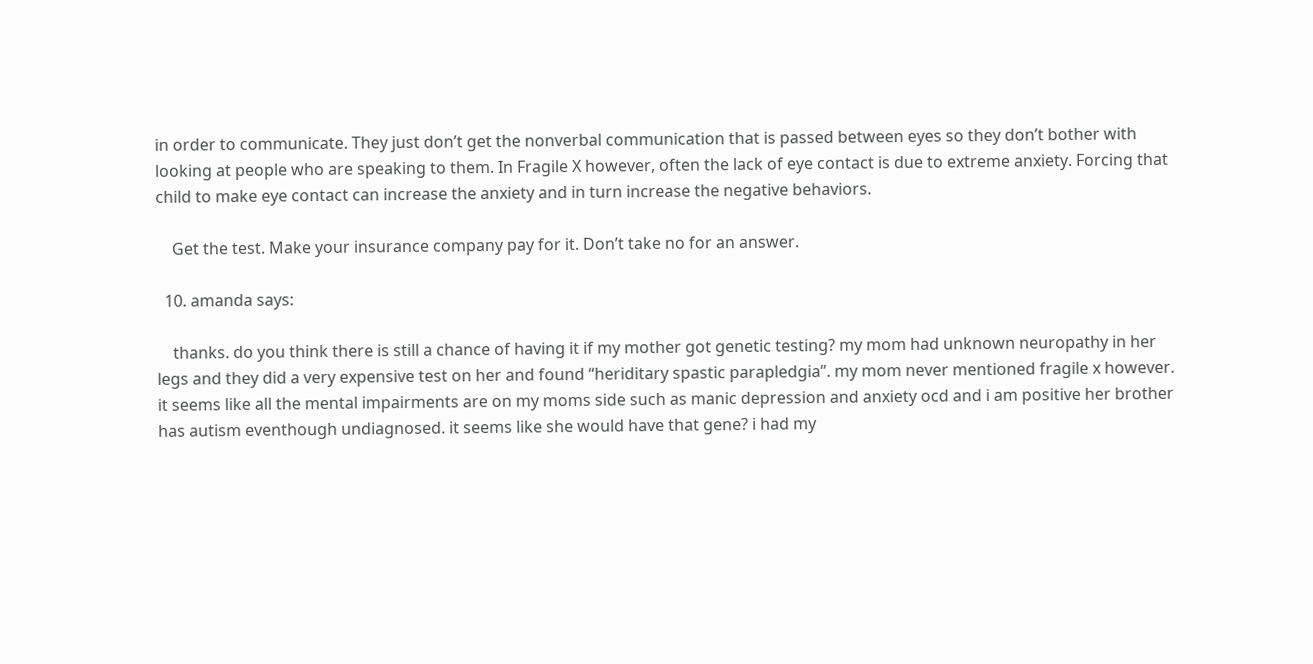in order to communicate. They just don’t get the nonverbal communication that is passed between eyes so they don’t bother with looking at people who are speaking to them. In Fragile X however, often the lack of eye contact is due to extreme anxiety. Forcing that child to make eye contact can increase the anxiety and in turn increase the negative behaviors.

    Get the test. Make your insurance company pay for it. Don’t take no for an answer.

  10. amanda says:

    thanks. do you think there is still a chance of having it if my mother got genetic testing? my mom had unknown neuropathy in her legs and they did a very expensive test on her and found “heriditary spastic parapledgia”. my mom never mentioned fragile x however. it seems like all the mental impairments are on my moms side such as manic depression and anxiety ocd and i am positive her brother has autism eventhough undiagnosed. it seems like she would have that gene? i had my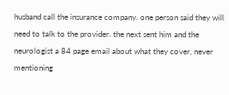husband call the insurance company. one person said they will need to talk to the provider. the next sent him and the neurologist a 84 page email about what they cover, never mentioning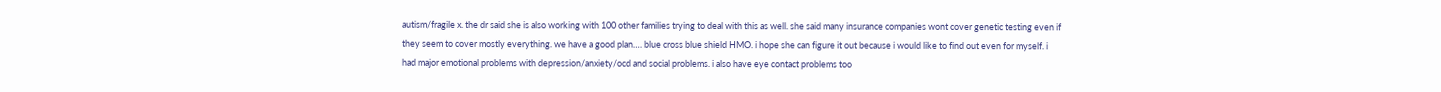autism/fragile x. the dr said she is also working with 100 other families trying to deal with this as well. she said many insurance companies wont cover genetic testing even if they seem to cover mostly everything. we have a good plan…. blue cross blue shield HMO. i hope she can figure it out because i would like to find out even for myself. i had major emotional problems with depression/anxiety/ocd and social problems. i also have eye contact problems too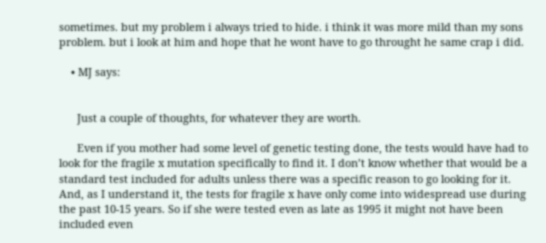sometimes. but my problem i always tried to hide. i think it was more mild than my sons problem. but i look at him and hope that he wont have to go throught he same crap i did.

    • MJ says:


      Just a couple of thoughts, for whatever they are worth.

      Even if you mother had some level of genetic testing done, the tests would have had to look for the fragile x mutation specifically to find it. I don’t know whether that would be a standard test included for adults unless there was a specific reason to go looking for it. And, as I understand it, the tests for fragile x have only come into widespread use during the past 10-15 years. So if she were tested even as late as 1995 it might not have been included even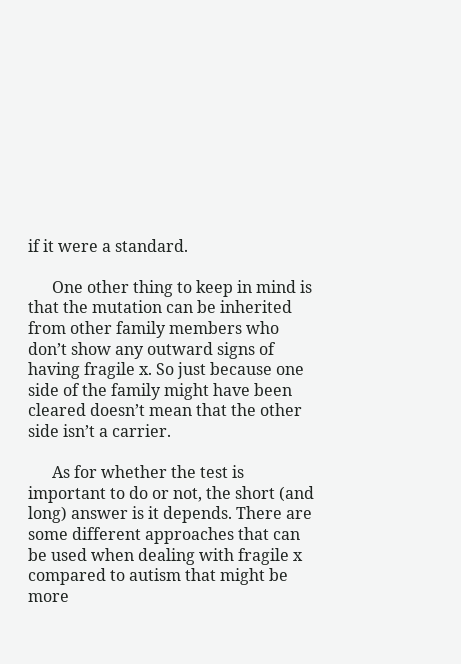if it were a standard.

      One other thing to keep in mind is that the mutation can be inherited from other family members who don’t show any outward signs of having fragile x. So just because one side of the family might have been cleared doesn’t mean that the other side isn’t a carrier.

      As for whether the test is important to do or not, the short (and long) answer is it depends. There are some different approaches that can be used when dealing with fragile x compared to autism that might be more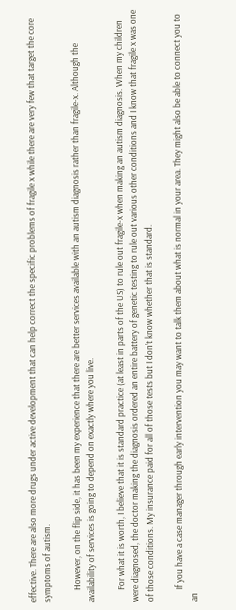effective. There are also more drugs under active development that can help correct the specific problems of fragile x while there are very few that target the core symptoms of autism.

      However, on the flip side, it has been my experience that there are better services available with an autism diagnosis rather than fragile-x. Although the availability of services is going to depend on exactly where you live.

      For what it is worth, I believe that it is standard practice (at least in parts of the US) to rule out fragile-x when making an autism diagnosis. When my children were diagnosed, the doctor making the diagnosis ordered an entire battery of genetic testing to rule out various other conditions and I know that fragile x was one of those conditions. My insurance paid for all of those tests but I don’t know whether that is standard.

      If you have a case manager through early intervention you may want to talk them about what is normal in your area. They might also be able to connect you to an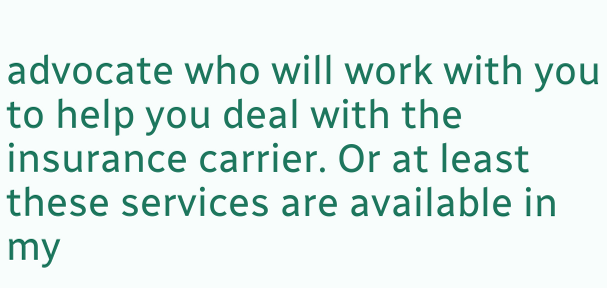advocate who will work with you to help you deal with the insurance carrier. Or at least these services are available in my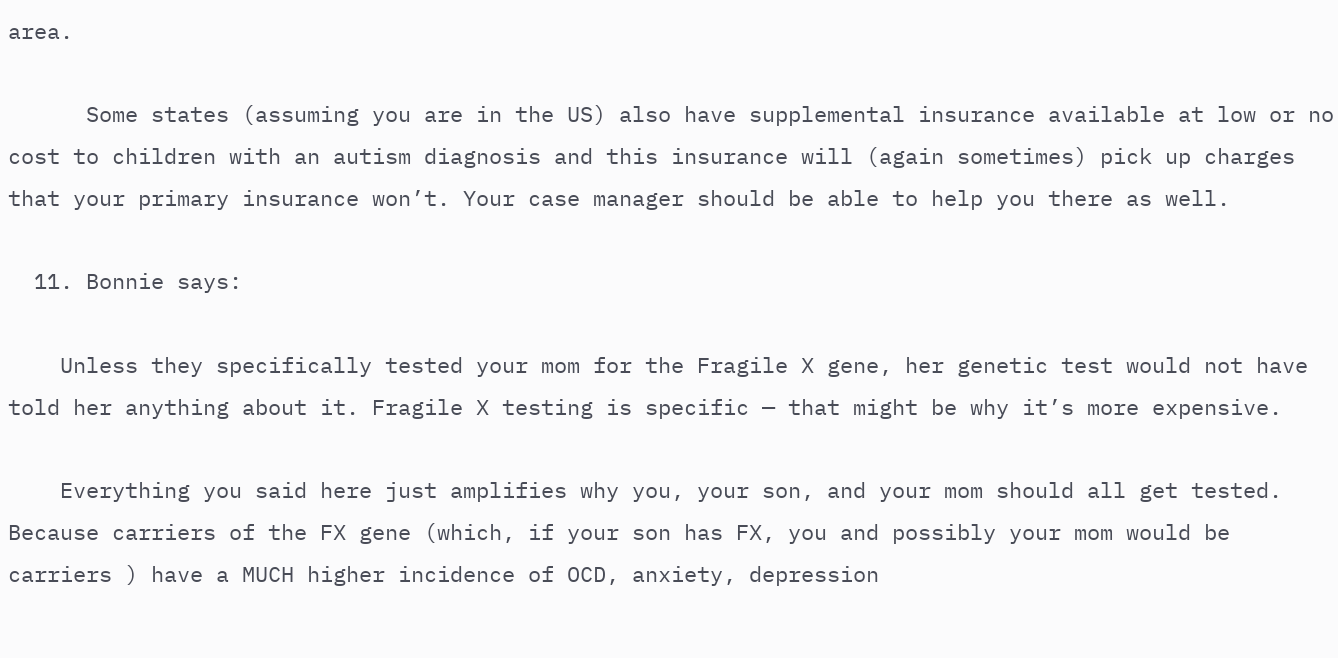area.

      Some states (assuming you are in the US) also have supplemental insurance available at low or no cost to children with an autism diagnosis and this insurance will (again sometimes) pick up charges that your primary insurance won’t. Your case manager should be able to help you there as well.

  11. Bonnie says:

    Unless they specifically tested your mom for the Fragile X gene, her genetic test would not have told her anything about it. Fragile X testing is specific — that might be why it’s more expensive.

    Everything you said here just amplifies why you, your son, and your mom should all get tested. Because carriers of the FX gene (which, if your son has FX, you and possibly your mom would be carriers ) have a MUCH higher incidence of OCD, anxiety, depression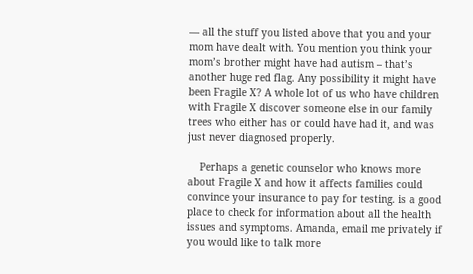— all the stuff you listed above that you and your mom have dealt with. You mention you think your mom’s brother might have had autism – that’s another huge red flag. Any possibility it might have been Fragile X? A whole lot of us who have children with Fragile X discover someone else in our family trees who either has or could have had it, and was just never diagnosed properly.

    Perhaps a genetic counselor who knows more about Fragile X and how it affects families could convince your insurance to pay for testing. is a good place to check for information about all the health issues and symptoms. Amanda, email me privately if you would like to talk more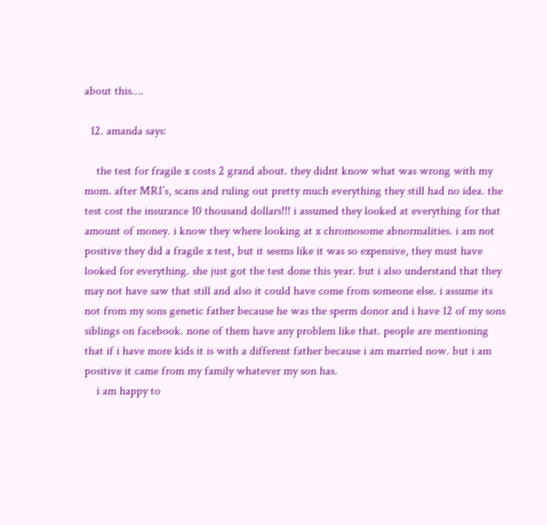about this….

  12. amanda says:

    the test for fragile x costs 2 grand about. they didnt know what was wrong with my mom. after MRI’s, scans and ruling out pretty much everything they still had no idea. the test cost the insurance 10 thousand dollars!!! i assumed they looked at everything for that amount of money. i know they where looking at x chromosome abnormalities. i am not positive they did a fragile x test, but it seems like it was so expensive, they must have looked for everything. she just got the test done this year. but i also understand that they may not have saw that still and also it could have come from someone else. i assume its not from my sons genetic father because he was the sperm donor and i have 12 of my sons siblings on facebook. none of them have any problem like that. people are mentioning that if i have more kids it is with a different father because i am married now. but i am positive it came from my family whatever my son has.
    i am happy to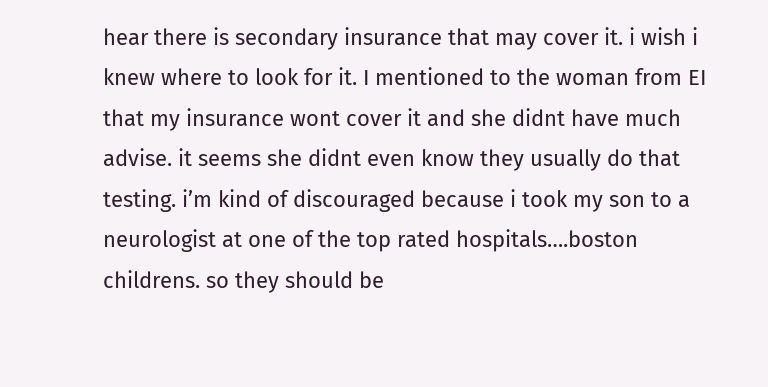hear there is secondary insurance that may cover it. i wish i knew where to look for it. I mentioned to the woman from EI that my insurance wont cover it and she didnt have much advise. it seems she didnt even know they usually do that testing. i’m kind of discouraged because i took my son to a neurologist at one of the top rated hospitals….boston childrens. so they should be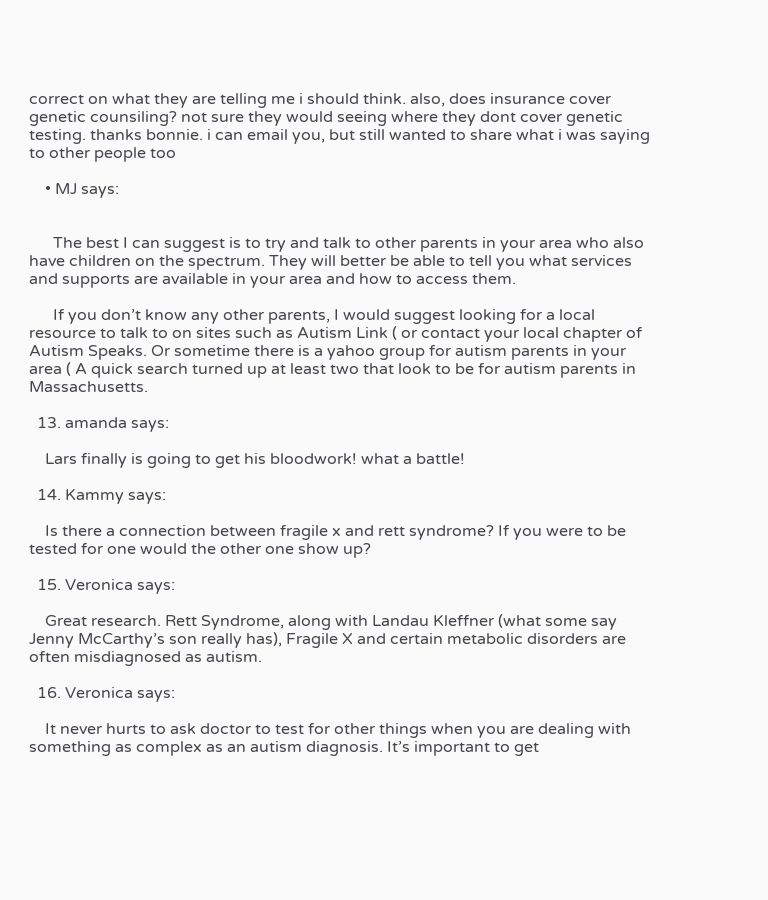correct on what they are telling me i should think. also, does insurance cover genetic counsiling? not sure they would seeing where they dont cover genetic testing. thanks bonnie. i can email you, but still wanted to share what i was saying to other people too

    • MJ says:


      The best I can suggest is to try and talk to other parents in your area who also have children on the spectrum. They will better be able to tell you what services and supports are available in your area and how to access them.

      If you don’t know any other parents, I would suggest looking for a local resource to talk to on sites such as Autism Link ( or contact your local chapter of Autism Speaks. Or sometime there is a yahoo group for autism parents in your area ( A quick search turned up at least two that look to be for autism parents in Massachusetts.

  13. amanda says:

    Lars finally is going to get his bloodwork! what a battle!

  14. Kammy says:

    Is there a connection between fragile x and rett syndrome? If you were to be tested for one would the other one show up?

  15. Veronica says:

    Great research. Rett Syndrome, along with Landau Kleffner (what some say Jenny McCarthy’s son really has), Fragile X and certain metabolic disorders are often misdiagnosed as autism.

  16. Veronica says:

    It never hurts to ask doctor to test for other things when you are dealing with something as complex as an autism diagnosis. It’s important to get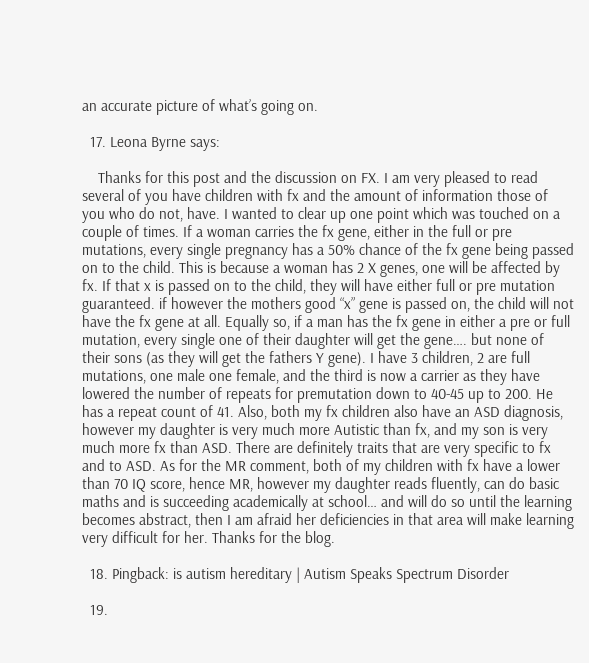an accurate picture of what’s going on.

  17. Leona Byrne says:

    Thanks for this post and the discussion on FX. I am very pleased to read several of you have children with fx and the amount of information those of you who do not, have. I wanted to clear up one point which was touched on a couple of times. If a woman carries the fx gene, either in the full or pre mutations, every single pregnancy has a 50% chance of the fx gene being passed on to the child. This is because a woman has 2 X genes, one will be affected by fx. If that x is passed on to the child, they will have either full or pre mutation guaranteed. if however the mothers good “x” gene is passed on, the child will not have the fx gene at all. Equally so, if a man has the fx gene in either a pre or full mutation, every single one of their daughter will get the gene…. but none of their sons (as they will get the fathers Y gene). I have 3 children, 2 are full mutations, one male one female, and the third is now a carrier as they have lowered the number of repeats for premutation down to 40-45 up to 200. He has a repeat count of 41. Also, both my fx children also have an ASD diagnosis, however my daughter is very much more Autistic than fx, and my son is very much more fx than ASD. There are definitely traits that are very specific to fx and to ASD. As for the MR comment, both of my children with fx have a lower than 70 IQ score, hence MR, however my daughter reads fluently, can do basic maths and is succeeding academically at school… and will do so until the learning becomes abstract, then I am afraid her deficiencies in that area will make learning very difficult for her. Thanks for the blog.

  18. Pingback: is autism hereditary | Autism Speaks Spectrum Disorder

  19.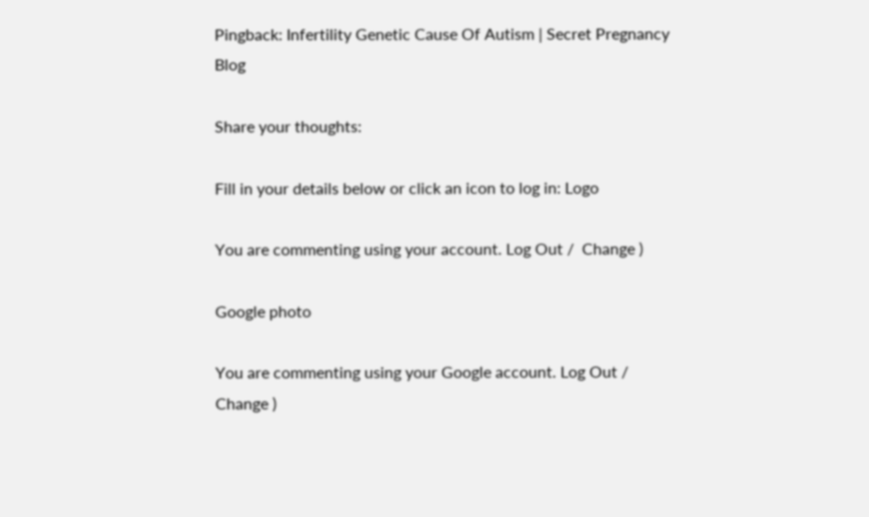Pingback: Infertility Genetic Cause Of Autism | Secret Pregnancy Blog

Share your thoughts:

Fill in your details below or click an icon to log in: Logo

You are commenting using your account. Log Out /  Change )

Google photo

You are commenting using your Google account. Log Out /  Change )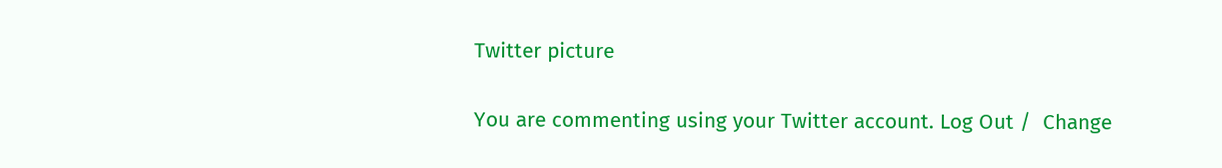Twitter picture

You are commenting using your Twitter account. Log Out /  Change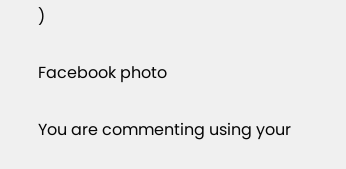)

Facebook photo

You are commenting using your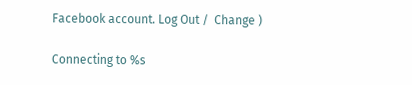Facebook account. Log Out /  Change )

Connecting to %s